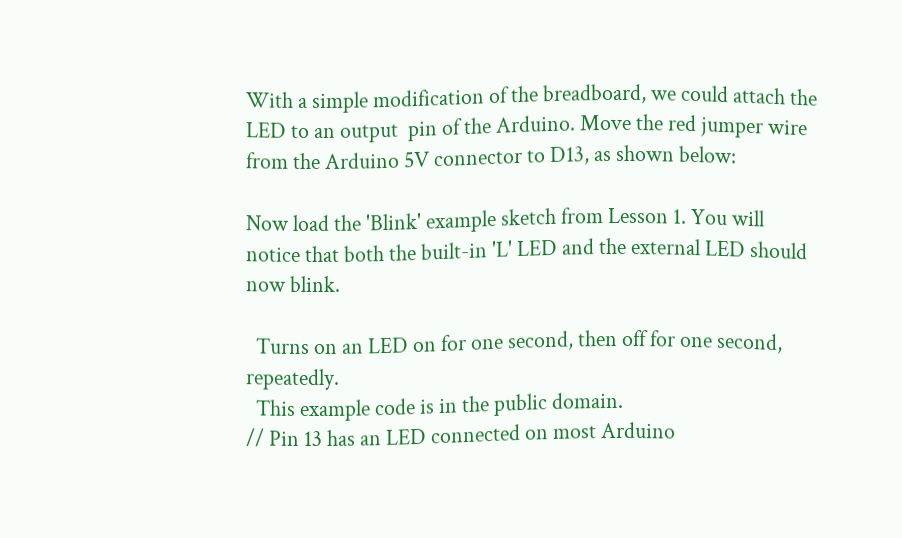With a simple modification of the breadboard, we could attach the LED to an output  pin of the Arduino. Move the red jumper wire from the Arduino 5V connector to D13, as shown below:

Now load the 'Blink' example sketch from Lesson 1. You will notice that both the built-in 'L' LED and the external LED should now blink.

  Turns on an LED on for one second, then off for one second, repeatedly.
  This example code is in the public domain.
// Pin 13 has an LED connected on most Arduino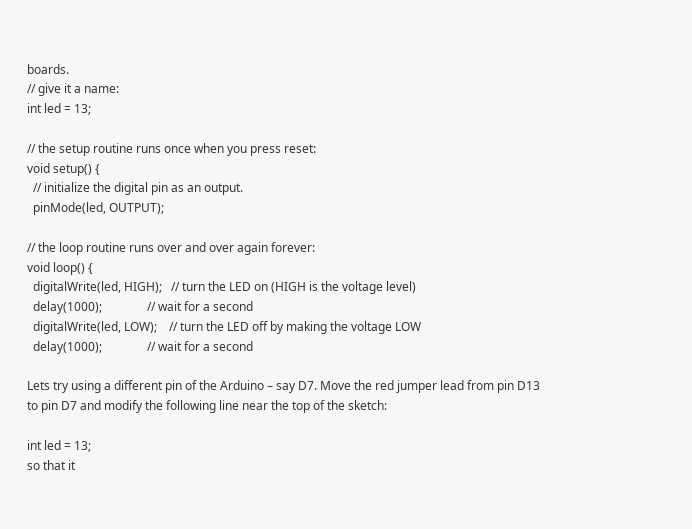boards.
// give it a name:
int led = 13;

// the setup routine runs once when you press reset:
void setup() {
  // initialize the digital pin as an output.
  pinMode(led, OUTPUT);

// the loop routine runs over and over again forever:
void loop() {
  digitalWrite(led, HIGH);   // turn the LED on (HIGH is the voltage level)
  delay(1000);               // wait for a second
  digitalWrite(led, LOW);    // turn the LED off by making the voltage LOW
  delay(1000);               // wait for a second

Lets try using a different pin of the Arduino – say D7. Move the red jumper lead from pin D13 to pin D7 and modify the following line near the top of the sketch:

int led = 13;
so that it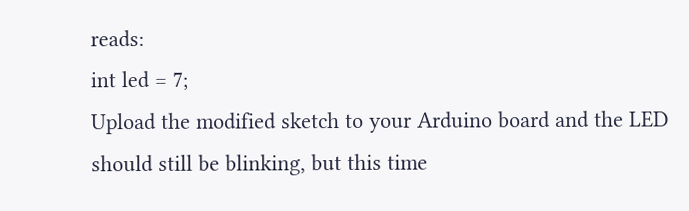reads:
int led = 7;
Upload the modified sketch to your Arduino board and the LED should still be blinking, but this time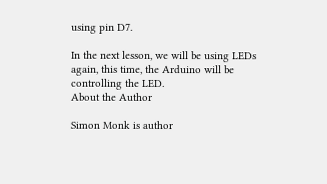using pin D7.

In the next lesson, we will be using LEDs again, this time, the Arduino will be controlling the LED.
About the Author

Simon Monk is author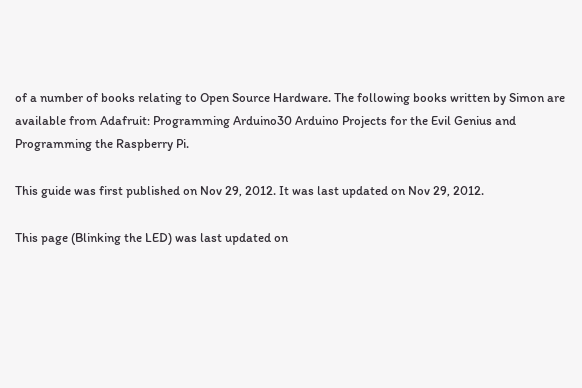of a number of books relating to Open Source Hardware. The following books written by Simon are available from Adafruit: Programming Arduino30 Arduino Projects for the Evil Genius and Programming the Raspberry Pi.

This guide was first published on Nov 29, 2012. It was last updated on Nov 29, 2012.

This page (Blinking the LED) was last updated on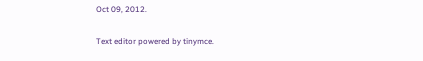Oct 09, 2012.

Text editor powered by tinymce.